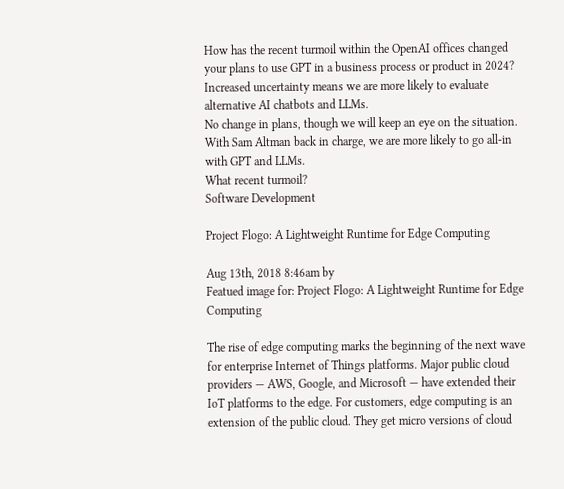How has the recent turmoil within the OpenAI offices changed your plans to use GPT in a business process or product in 2024?
Increased uncertainty means we are more likely to evaluate alternative AI chatbots and LLMs.
No change in plans, though we will keep an eye on the situation.
With Sam Altman back in charge, we are more likely to go all-in with GPT and LLMs.
What recent turmoil?
Software Development

Project Flogo: A Lightweight Runtime for Edge Computing

Aug 13th, 2018 8:46am by
Featued image for: Project Flogo: A Lightweight Runtime for Edge Computing

The rise of edge computing marks the beginning of the next wave for enterprise Internet of Things platforms. Major public cloud providers — AWS, Google, and Microsoft — have extended their IoT platforms to the edge. For customers, edge computing is an extension of the public cloud. They get micro versions of cloud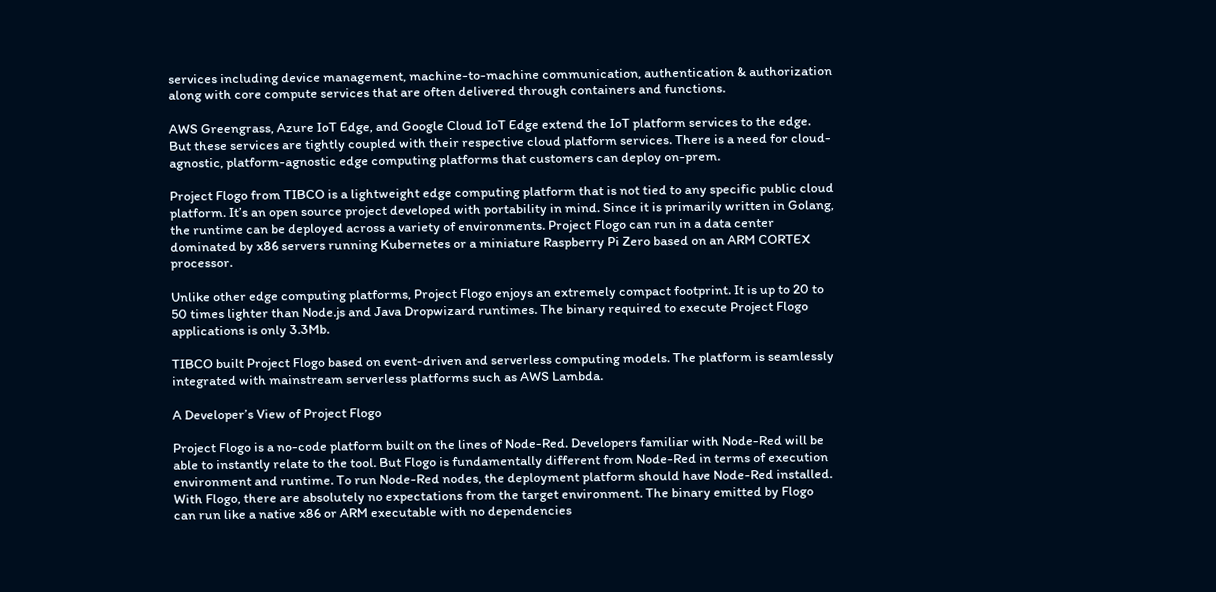services including device management, machine-to-machine communication, authentication & authorization along with core compute services that are often delivered through containers and functions.

AWS Greengrass, Azure IoT Edge, and Google Cloud IoT Edge extend the IoT platform services to the edge. But these services are tightly coupled with their respective cloud platform services. There is a need for cloud-agnostic, platform-agnostic edge computing platforms that customers can deploy on-prem.

Project Flogo from TIBCO is a lightweight edge computing platform that is not tied to any specific public cloud platform. It’s an open source project developed with portability in mind. Since it is primarily written in Golang, the runtime can be deployed across a variety of environments. Project Flogo can run in a data center dominated by x86 servers running Kubernetes or a miniature Raspberry Pi Zero based on an ARM CORTEX processor.

Unlike other edge computing platforms, Project Flogo enjoys an extremely compact footprint. It is up to 20 to 50 times lighter than Node.js and Java Dropwizard runtimes. The binary required to execute Project Flogo applications is only 3.3Mb.

TIBCO built Project Flogo based on event-driven and serverless computing models. The platform is seamlessly integrated with mainstream serverless platforms such as AWS Lambda.

A Developer’s View of Project Flogo

Project Flogo is a no-code platform built on the lines of Node-Red. Developers familiar with Node-Red will be able to instantly relate to the tool. But Flogo is fundamentally different from Node-Red in terms of execution environment and runtime. To run Node-Red nodes, the deployment platform should have Node-Red installed. With Flogo, there are absolutely no expectations from the target environment. The binary emitted by Flogo can run like a native x86 or ARM executable with no dependencies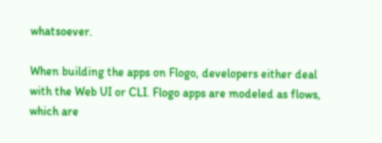whatsoever.

When building the apps on Flogo, developers either deal with the Web UI or CLI. Flogo apps are modeled as flows, which are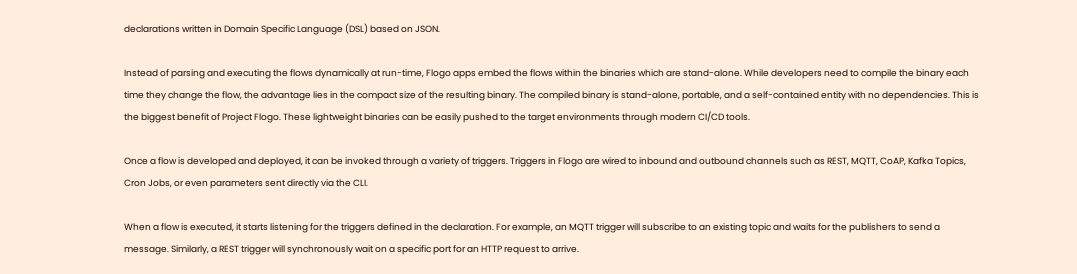declarations written in Domain Specific Language (DSL) based on JSON.

Instead of parsing and executing the flows dynamically at run-time, Flogo apps embed the flows within the binaries which are stand-alone. While developers need to compile the binary each time they change the flow, the advantage lies in the compact size of the resulting binary. The compiled binary is stand-alone, portable, and a self-contained entity with no dependencies. This is the biggest benefit of Project Flogo. These lightweight binaries can be easily pushed to the target environments through modern CI/CD tools.

Once a flow is developed and deployed, it can be invoked through a variety of triggers. Triggers in Flogo are wired to inbound and outbound channels such as REST, MQTT, CoAP, Kafka Topics, Cron Jobs, or even parameters sent directly via the CLI.

When a flow is executed, it starts listening for the triggers defined in the declaration. For example, an MQTT trigger will subscribe to an existing topic and waits for the publishers to send a message. Similarly, a REST trigger will synchronously wait on a specific port for an HTTP request to arrive.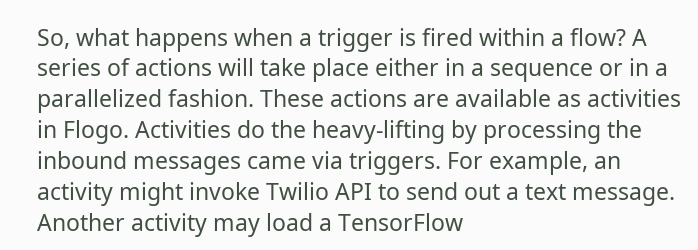So, what happens when a trigger is fired within a flow? A series of actions will take place either in a sequence or in a parallelized fashion. These actions are available as activities in Flogo. Activities do the heavy-lifting by processing the inbound messages came via triggers. For example, an activity might invoke Twilio API to send out a text message. Another activity may load a TensorFlow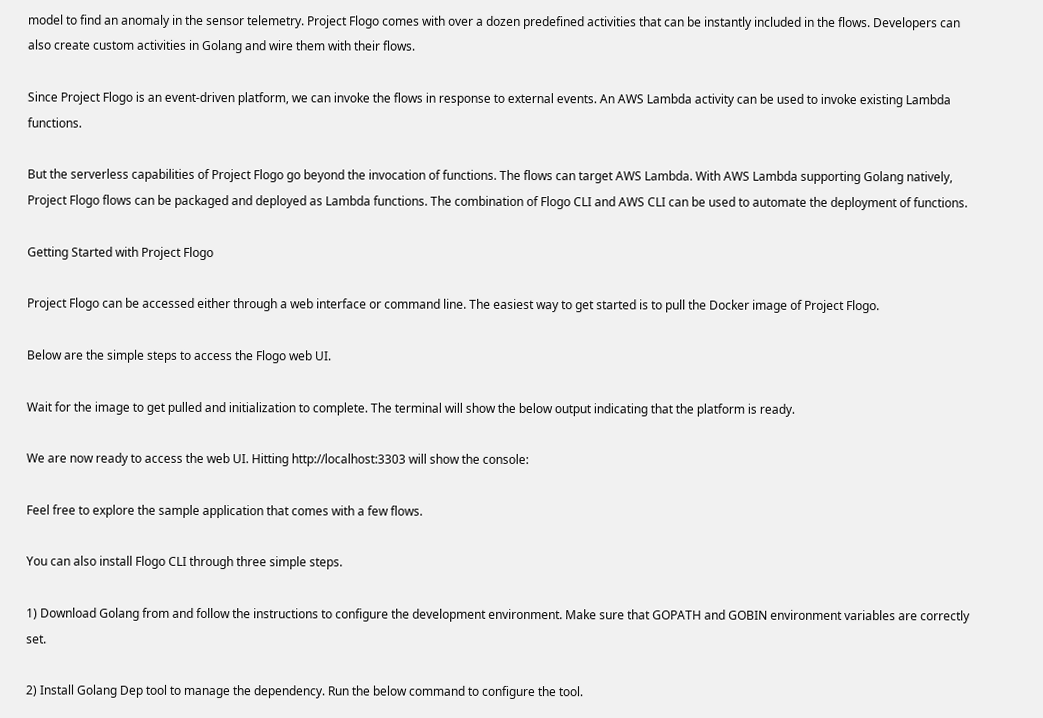model to find an anomaly in the sensor telemetry. Project Flogo comes with over a dozen predefined activities that can be instantly included in the flows. Developers can also create custom activities in Golang and wire them with their flows.

Since Project Flogo is an event-driven platform, we can invoke the flows in response to external events. An AWS Lambda activity can be used to invoke existing Lambda functions.

But the serverless capabilities of Project Flogo go beyond the invocation of functions. The flows can target AWS Lambda. With AWS Lambda supporting Golang natively, Project Flogo flows can be packaged and deployed as Lambda functions. The combination of Flogo CLI and AWS CLI can be used to automate the deployment of functions.

Getting Started with Project Flogo

Project Flogo can be accessed either through a web interface or command line. The easiest way to get started is to pull the Docker image of Project Flogo.

Below are the simple steps to access the Flogo web UI.

Wait for the image to get pulled and initialization to complete. The terminal will show the below output indicating that the platform is ready.

We are now ready to access the web UI. Hitting http://localhost:3303 will show the console:

Feel free to explore the sample application that comes with a few flows.

You can also install Flogo CLI through three simple steps.

1) Download Golang from and follow the instructions to configure the development environment. Make sure that GOPATH and GOBIN environment variables are correctly set.

2) Install Golang Dep tool to manage the dependency. Run the below command to configure the tool.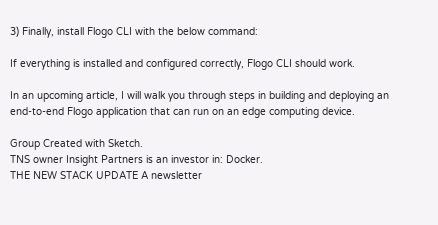3) Finally, install Flogo CLI with the below command:

If everything is installed and configured correctly, Flogo CLI should work.

In an upcoming article, I will walk you through steps in building and deploying an end-to-end Flogo application that can run on an edge computing device.

Group Created with Sketch.
TNS owner Insight Partners is an investor in: Docker.
THE NEW STACK UPDATE A newsletter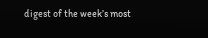digest of the week’s most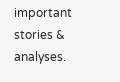important stories & analyses.